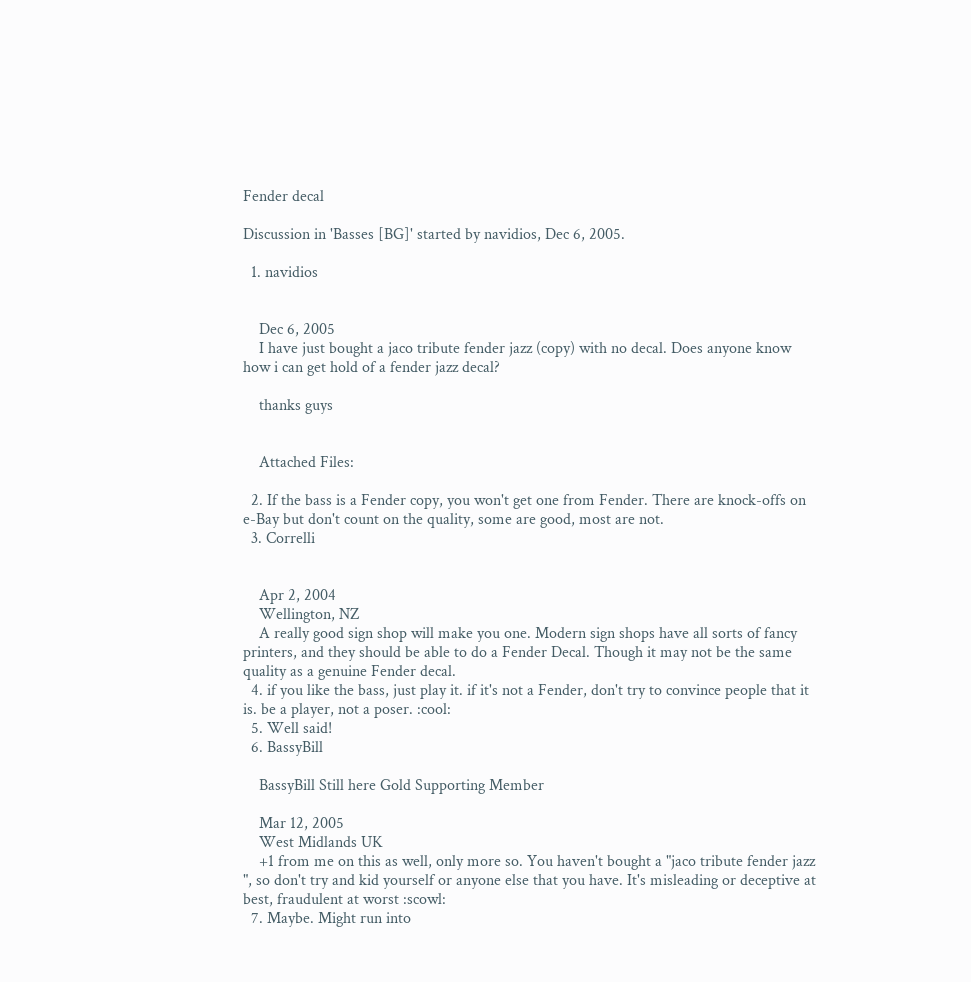Fender decal

Discussion in 'Basses [BG]' started by navidios, Dec 6, 2005.

  1. navidios


    Dec 6, 2005
    I have just bought a jaco tribute fender jazz (copy) with no decal. Does anyone know how i can get hold of a fender jazz decal?

    thanks guys


    Attached Files:

  2. If the bass is a Fender copy, you won't get one from Fender. There are knock-offs on e-Bay but don't count on the quality, some are good, most are not.
  3. Correlli


    Apr 2, 2004
    Wellington, NZ
    A really good sign shop will make you one. Modern sign shops have all sorts of fancy printers, and they should be able to do a Fender Decal. Though it may not be the same quality as a genuine Fender decal.
  4. if you like the bass, just play it. if it's not a Fender, don't try to convince people that it is. be a player, not a poser. :cool:
  5. Well said!
  6. BassyBill

    BassyBill Still here Gold Supporting Member

    Mar 12, 2005
    West Midlands UK
    +1 from me on this as well, only more so. You haven't bought a "jaco tribute fender jazz ", so don't try and kid yourself or anyone else that you have. It's misleading or deceptive at best, fraudulent at worst :scowl:
  7. Maybe. Might run into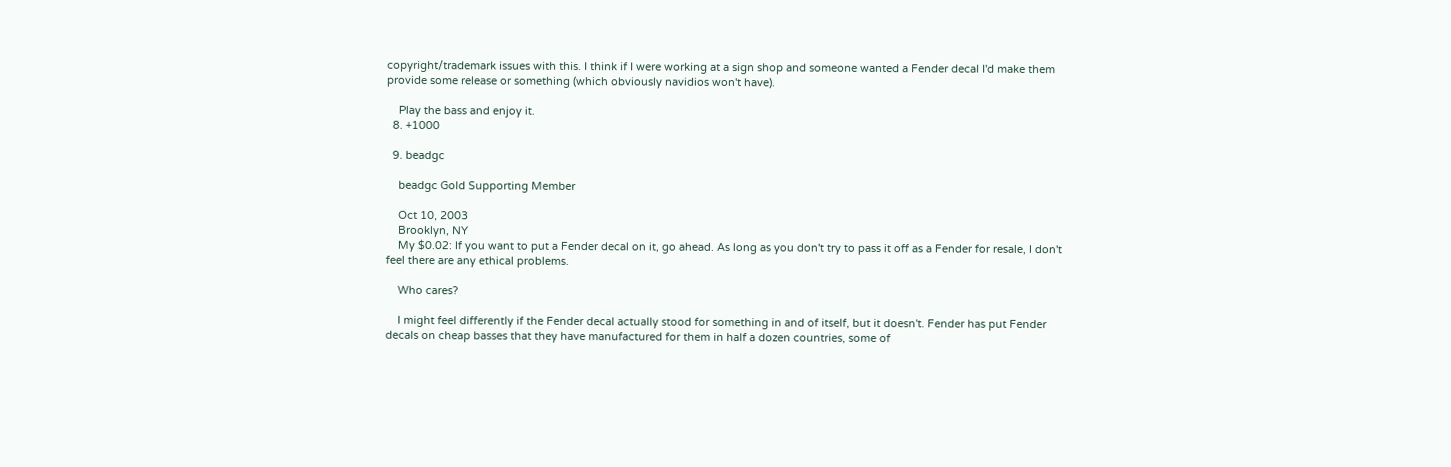copyright/trademark issues with this. I think if I were working at a sign shop and someone wanted a Fender decal I'd make them provide some release or something (which obviously navidios won't have).

    Play the bass and enjoy it.
  8. +1000

  9. beadgc

    beadgc Gold Supporting Member

    Oct 10, 2003
    Brooklyn, NY
    My $0.02: If you want to put a Fender decal on it, go ahead. As long as you don't try to pass it off as a Fender for resale, I don't feel there are any ethical problems.

    Who cares?

    I might feel differently if the Fender decal actually stood for something in and of itself, but it doesn't. Fender has put Fender decals on cheap basses that they have manufactured for them in half a dozen countries, some of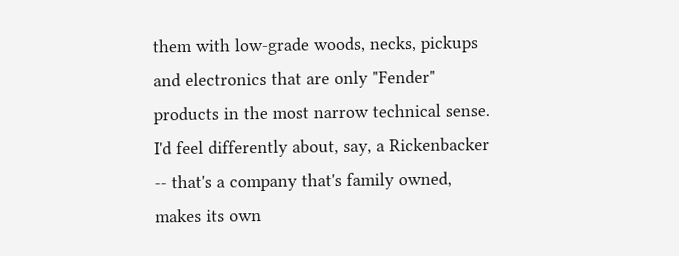them with low-grade woods, necks, pickups and electronics that are only "Fender" products in the most narrow technical sense. I'd feel differently about, say, a Rickenbacker -- that's a company that's family owned, makes its own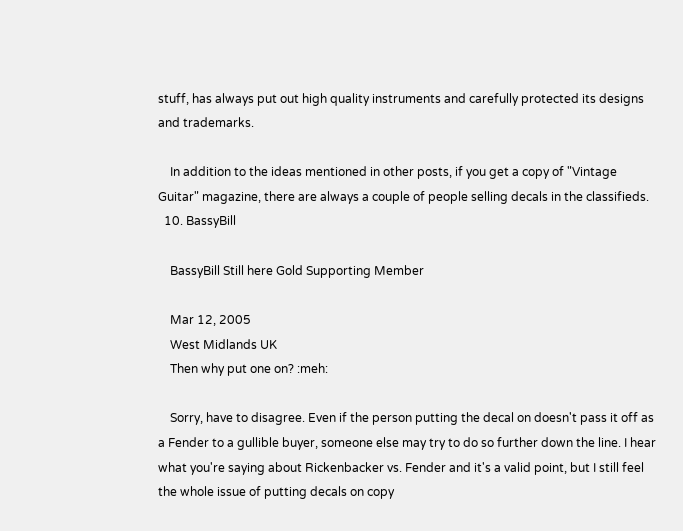stuff, has always put out high quality instruments and carefully protected its designs and trademarks.

    In addition to the ideas mentioned in other posts, if you get a copy of "Vintage Guitar" magazine, there are always a couple of people selling decals in the classifieds.
  10. BassyBill

    BassyBill Still here Gold Supporting Member

    Mar 12, 2005
    West Midlands UK
    Then why put one on? :meh:

    Sorry, have to disagree. Even if the person putting the decal on doesn't pass it off as a Fender to a gullible buyer, someone else may try to do so further down the line. I hear what you're saying about Rickenbacker vs. Fender and it's a valid point, but I still feel the whole issue of putting decals on copy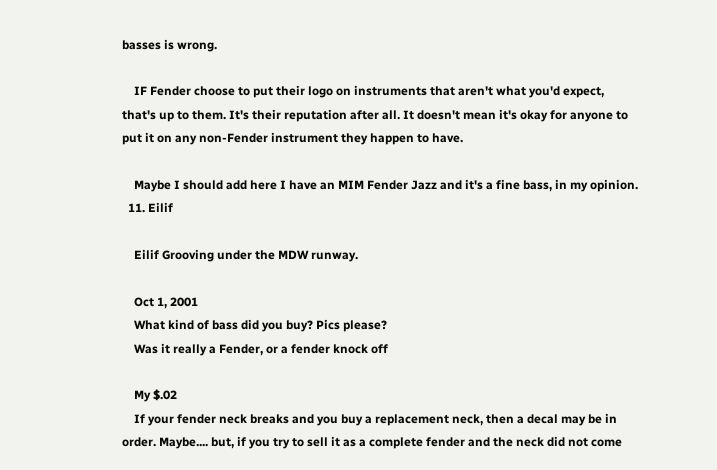basses is wrong.

    IF Fender choose to put their logo on instruments that aren't what you'd expect, that's up to them. It's their reputation after all. It doesn't mean it's okay for anyone to put it on any non-Fender instrument they happen to have.

    Maybe I should add here I have an MIM Fender Jazz and it's a fine bass, in my opinion.
  11. Eilif

    Eilif Grooving under the MDW runway.

    Oct 1, 2001
    What kind of bass did you buy? Pics please?
    Was it really a Fender, or a fender knock off

    My $.02
    If your fender neck breaks and you buy a replacement neck, then a decal may be in order. Maybe.... but, if you try to sell it as a complete fender and the neck did not come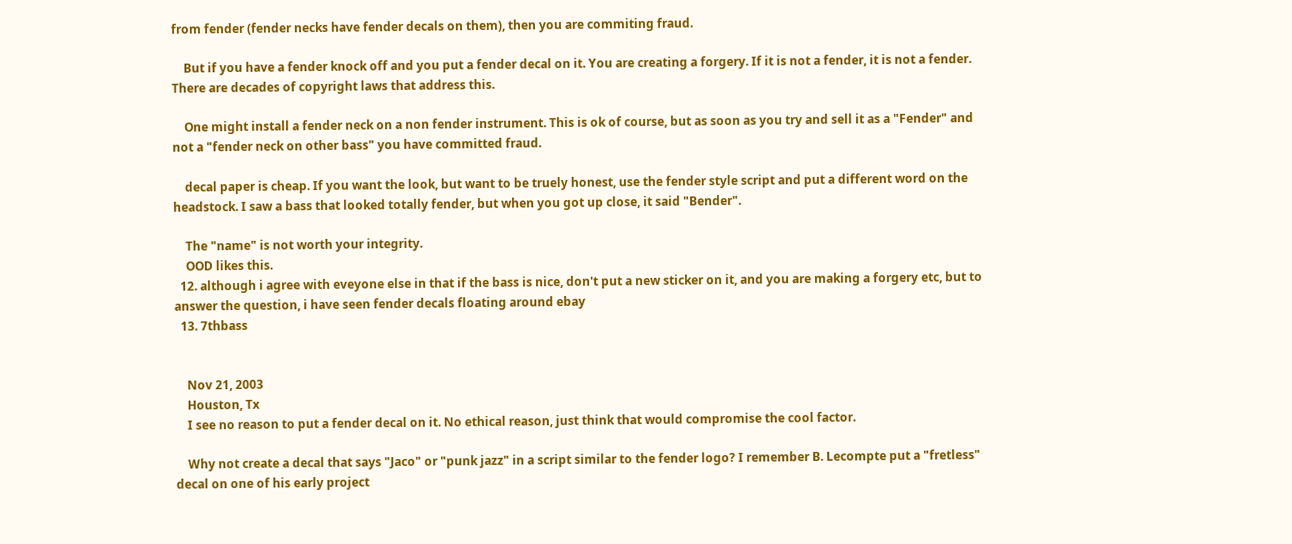from fender (fender necks have fender decals on them), then you are commiting fraud.

    But if you have a fender knock off and you put a fender decal on it. You are creating a forgery. If it is not a fender, it is not a fender. There are decades of copyright laws that address this.

    One might install a fender neck on a non fender instrument. This is ok of course, but as soon as you try and sell it as a "Fender" and not a "fender neck on other bass" you have committed fraud.

    decal paper is cheap. If you want the look, but want to be truely honest, use the fender style script and put a different word on the headstock. I saw a bass that looked totally fender, but when you got up close, it said "Bender".

    The "name" is not worth your integrity.
    OOD likes this.
  12. although i agree with eveyone else in that if the bass is nice, don't put a new sticker on it, and you are making a forgery etc, but to answer the question, i have seen fender decals floating around ebay
  13. 7thbass


    Nov 21, 2003
    Houston, Tx
    I see no reason to put a fender decal on it. No ethical reason, just think that would compromise the cool factor.

    Why not create a decal that says "Jaco" or "punk jazz" in a script similar to the fender logo? I remember B. Lecompte put a "fretless" decal on one of his early project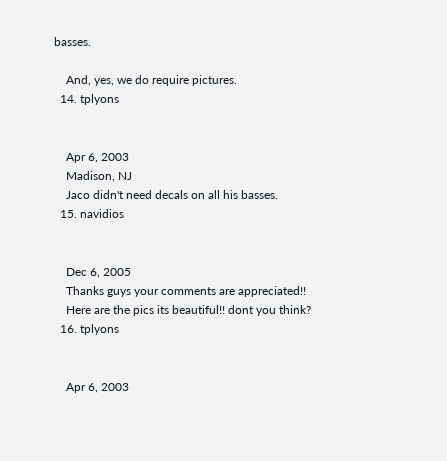basses.

    And, yes, we do require pictures.
  14. tplyons


    Apr 6, 2003
    Madison, NJ
    Jaco didn't need decals on all his basses.
  15. navidios


    Dec 6, 2005
    Thanks guys your comments are appreciated!!
    Here are the pics its beautiful!! dont you think?
  16. tplyons


    Apr 6, 2003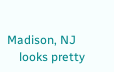Madison, NJ
    looks pretty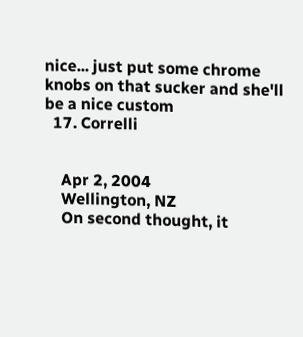nice... just put some chrome knobs on that sucker and she'll be a nice custom
  17. Correlli


    Apr 2, 2004
    Wellington, NZ
    On second thought, it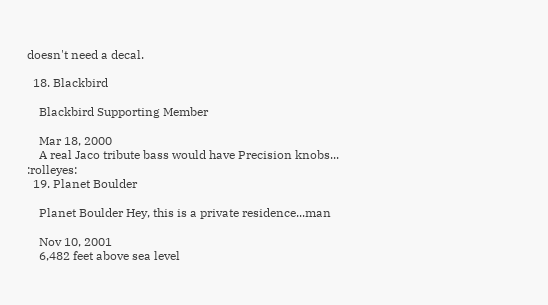doesn't need a decal.

  18. Blackbird

    Blackbird Supporting Member

    Mar 18, 2000
    A real Jaco tribute bass would have Precision knobs... :rolleyes:
  19. Planet Boulder

    Planet Boulder Hey, this is a private residence...man

    Nov 10, 2001
    6,482 feet above sea level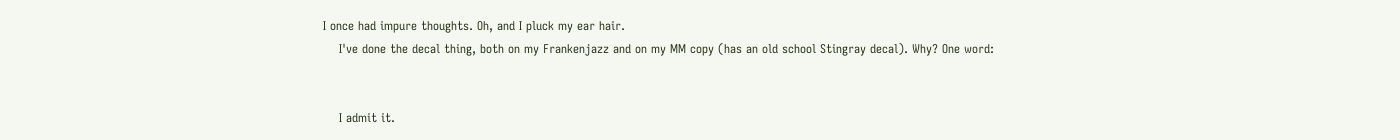I once had impure thoughts. Oh, and I pluck my ear hair.
    I've done the decal thing, both on my Frankenjazz and on my MM copy (has an old school Stingray decal). Why? One word:


    I admit it.